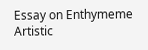Essay on Enthymeme Artistic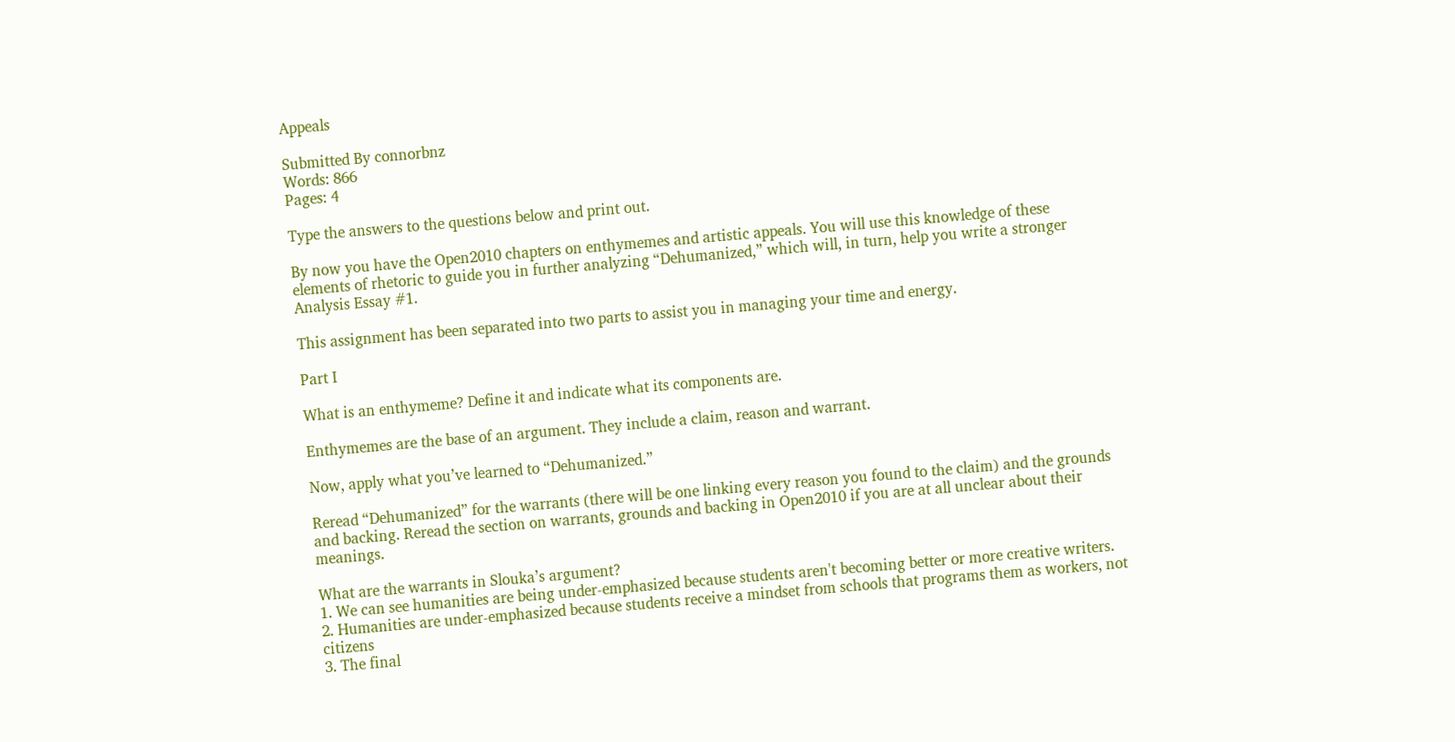Appeals

Submitted By connorbnz
Words: 866
Pages: 4

Type the answers to the questions below and print out.

By now you have the Open2010 chapters on enthymemes and artistic appeals. You will use this knowledge of these elements of rhetoric to guide you in further analyzing “Dehumanized,” which will, in turn, help you write a stronger Analysis Essay #1.

This assignment has been separated into two parts to assist you in managing your time and energy.

Part I

What is an enthymeme? Define it and indicate what its components are.

Enthymemes are the base of an argument. They include a claim, reason and warrant.

Now, apply what you’ve learned to “Dehumanized.”

Reread “Dehumanized” for the warrants (there will be one linking every reason you found to the claim) and the grounds and backing. Reread the section on warrants, grounds and backing in Open2010 if you are at all unclear about their meanings.

What are the warrants in Slouka’s argument?
1. We can see humanities are being under-emphasized because students aren't becoming better or more creative writers.
2. Humanities are under-emphasized because students receive a mindset from schools that programs them as workers, not citizens
3. The final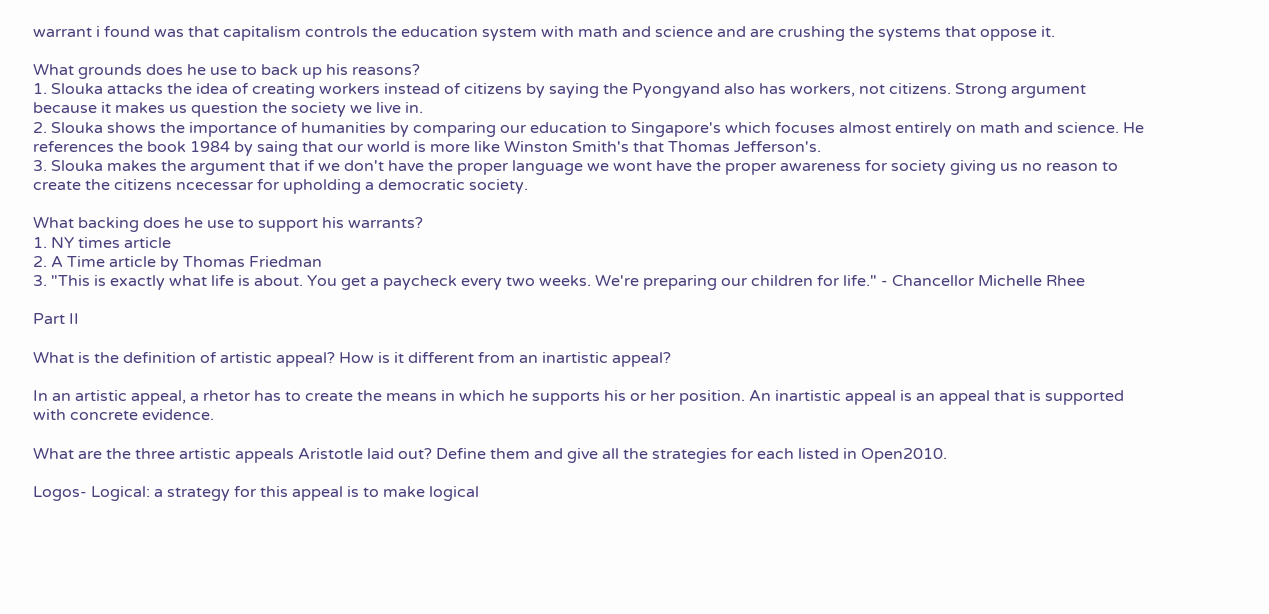warrant i found was that capitalism controls the education system with math and science and are crushing the systems that oppose it.

What grounds does he use to back up his reasons?
1. Slouka attacks the idea of creating workers instead of citizens by saying the Pyongyand also has workers, not citizens. Strong argument because it makes us question the society we live in.
2. Slouka shows the importance of humanities by comparing our education to Singapore's which focuses almost entirely on math and science. He references the book 1984 by saing that our world is more like Winston Smith's that Thomas Jefferson's.
3. Slouka makes the argument that if we don't have the proper language we wont have the proper awareness for society giving us no reason to create the citizens ncecessar for upholding a democratic society.

What backing does he use to support his warrants?
1. NY times article
2. A Time article by Thomas Friedman
3. "This is exactly what life is about. You get a paycheck every two weeks. We're preparing our children for life." - Chancellor Michelle Rhee

Part II

What is the definition of artistic appeal? How is it different from an inartistic appeal?

In an artistic appeal, a rhetor has to create the means in which he supports his or her position. An inartistic appeal is an appeal that is supported with concrete evidence.

What are the three artistic appeals Aristotle laid out? Define them and give all the strategies for each listed in Open2010.

Logos- Logical: a strategy for this appeal is to make logical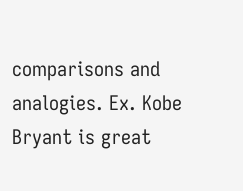comparisons and analogies. Ex. Kobe Bryant is great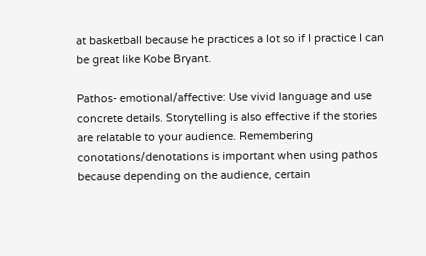at basketball because he practices a lot so if I practice I can be great like Kobe Bryant.

Pathos- emotional/affective: Use vivid language and use concrete details. Storytelling is also effective if the stories are relatable to your audience. Remembering conotations/denotations is important when using pathos because depending on the audience, certain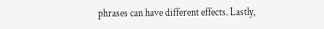phrases can have different effects. Lastly,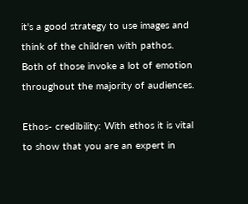it's a good strategy to use images and think of the children with pathos. Both of those invoke a lot of emotion throughout the majority of audiences.

Ethos- credibility: With ethos it is vital to show that you are an expert in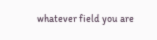whatever field you are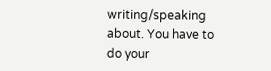writing/speaking about. You have to do your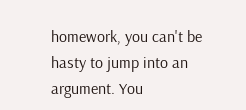homework, you can't be hasty to jump into an argument. You